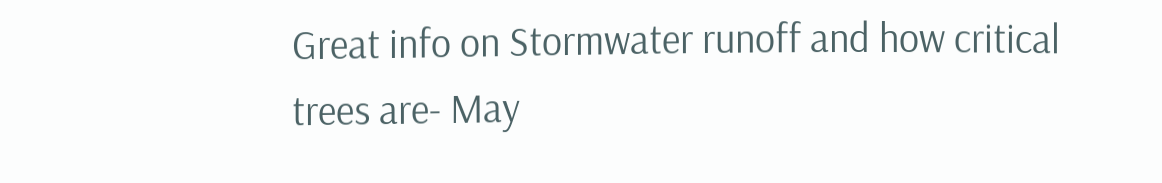Great info on Stormwater runoff and how critical trees are- May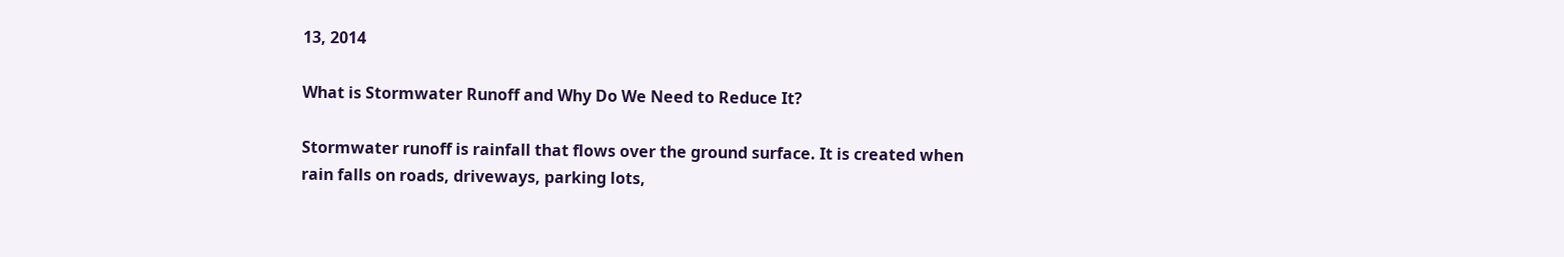13, 2014

What is Stormwater Runoff and Why Do We Need to Reduce It?

Stormwater runoff is rainfall that flows over the ground surface. It is created when rain falls on roads, driveways, parking lots,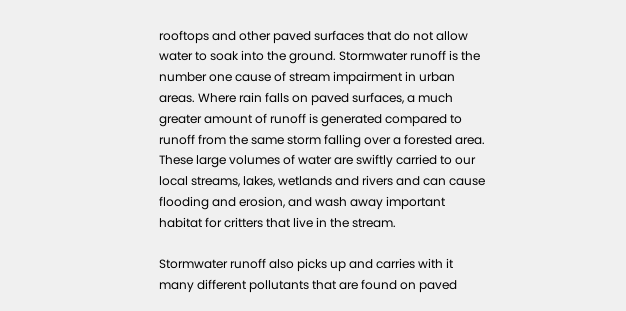rooftops and other paved surfaces that do not allow water to soak into the ground. Stormwater runoff is the number one cause of stream impairment in urban areas. Where rain falls on paved surfaces, a much greater amount of runoff is generated compared to runoff from the same storm falling over a forested area. These large volumes of water are swiftly carried to our local streams, lakes, wetlands and rivers and can cause flooding and erosion, and wash away important habitat for critters that live in the stream.

Stormwater runoff also picks up and carries with it many different pollutants that are found on paved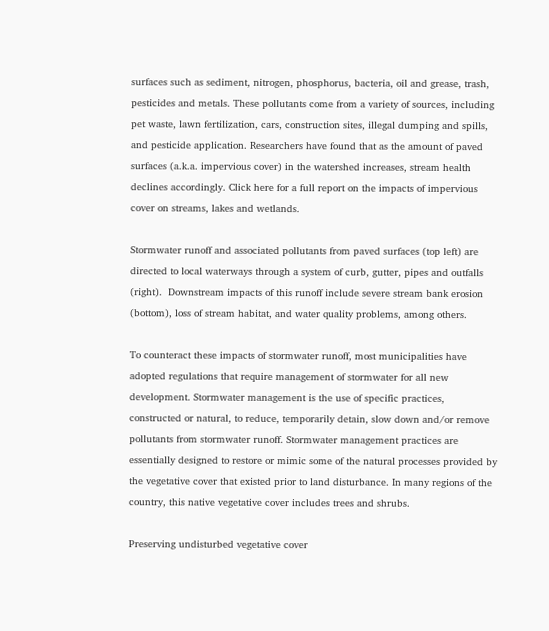surfaces such as sediment, nitrogen, phosphorus, bacteria, oil and grease, trash, pesticides and metals. These pollutants come from a variety of sources, including pet waste, lawn fertilization, cars, construction sites, illegal dumping and spills, and pesticide application. Researchers have found that as the amount of paved surfaces (a.k.a. impervious cover) in the watershed increases, stream health declines accordingly. Click here for a full report on the impacts of impervious cover on streams, lakes and wetlands.

Stormwater runoff and associated pollutants from paved surfaces (top left) are directed to local waterways through a system of curb, gutter, pipes and outfalls (right).  Downstream impacts of this runoff include severe stream bank erosion (bottom), loss of stream habitat, and water quality problems, among others.

To counteract these impacts of stormwater runoff, most municipalities have adopted regulations that require management of stormwater for all new development. Stormwater management is the use of specific practices, constructed or natural, to reduce, temporarily detain, slow down and/or remove pollutants from stormwater runoff. Stormwater management practices are essentially designed to restore or mimic some of the natural processes provided by the vegetative cover that existed prior to land disturbance. In many regions of the country, this native vegetative cover includes trees and shrubs.

Preserving undisturbed vegetative cover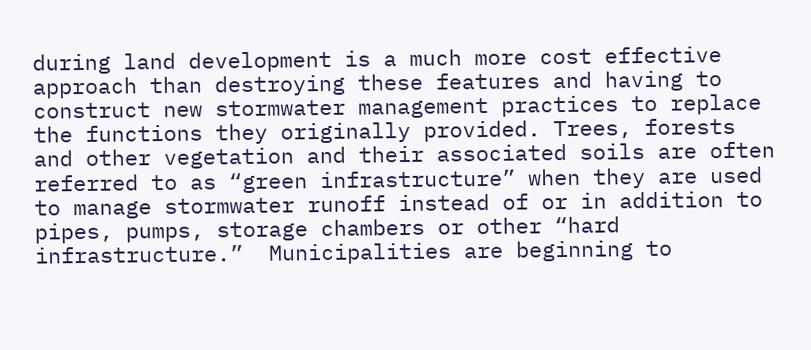during land development is a much more cost effective approach than destroying these features and having to construct new stormwater management practices to replace the functions they originally provided. Trees, forests and other vegetation and their associated soils are often referred to as “green infrastructure” when they are used to manage stormwater runoff instead of or in addition to pipes, pumps, storage chambers or other “hard infrastructure.”  Municipalities are beginning to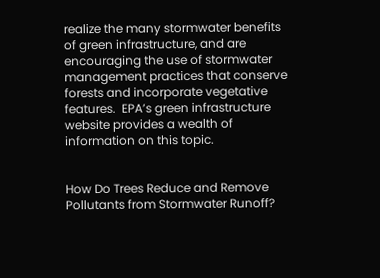realize the many stormwater benefits of green infrastructure, and are encouraging the use of stormwater management practices that conserve forests and incorporate vegetative features.  EPA’s green infrastructure website provides a wealth of information on this topic.


How Do Trees Reduce and Remove Pollutants from Stormwater Runoff?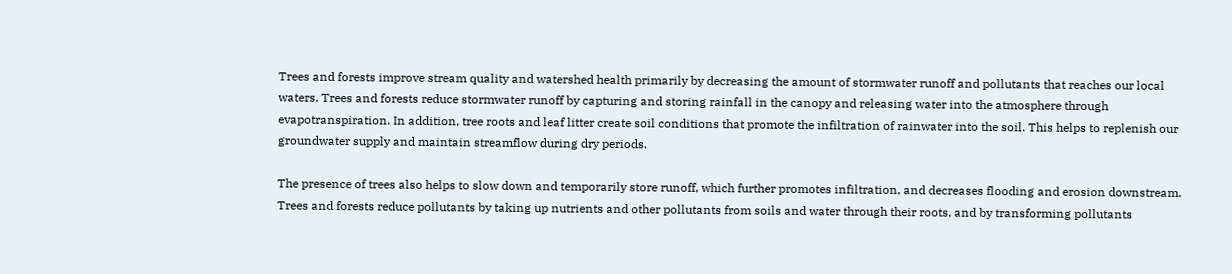Trees and forests improve stream quality and watershed health primarily by decreasing the amount of stormwater runoff and pollutants that reaches our local waters. Trees and forests reduce stormwater runoff by capturing and storing rainfall in the canopy and releasing water into the atmosphere through evapotranspiration. In addition, tree roots and leaf litter create soil conditions that promote the infiltration of rainwater into the soil. This helps to replenish our groundwater supply and maintain streamflow during dry periods.

The presence of trees also helps to slow down and temporarily store runoff, which further promotes infiltration, and decreases flooding and erosion downstream. Trees and forests reduce pollutants by taking up nutrients and other pollutants from soils and water through their roots, and by transforming pollutants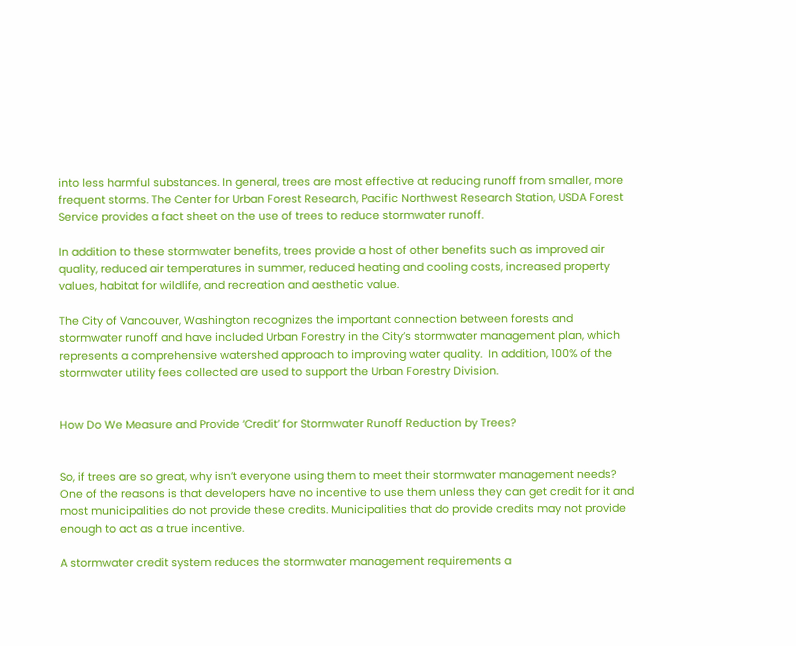into less harmful substances. In general, trees are most effective at reducing runoff from smaller, more frequent storms. The Center for Urban Forest Research, Pacific Northwest Research Station, USDA Forest Service provides a fact sheet on the use of trees to reduce stormwater runoff.

In addition to these stormwater benefits, trees provide a host of other benefits such as improved air quality, reduced air temperatures in summer, reduced heating and cooling costs, increased property values, habitat for wildlife, and recreation and aesthetic value.

The City of Vancouver, Washington recognizes the important connection between forests and stormwater runoff and have included Urban Forestry in the City’s stormwater management plan, which represents a comprehensive watershed approach to improving water quality.  In addition, 100% of the stormwater utility fees collected are used to support the Urban Forestry Division.


How Do We Measure and Provide ‘Credit’ for Stormwater Runoff Reduction by Trees?


So, if trees are so great, why isn’t everyone using them to meet their stormwater management needs? One of the reasons is that developers have no incentive to use them unless they can get credit for it and most municipalities do not provide these credits. Municipalities that do provide credits may not provide enough to act as a true incentive.

A stormwater credit system reduces the stormwater management requirements a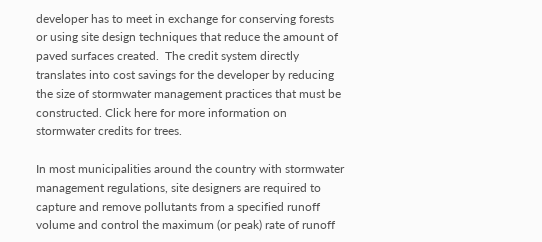developer has to meet in exchange for conserving forests or using site design techniques that reduce the amount of paved surfaces created.  The credit system directly translates into cost savings for the developer by reducing the size of stormwater management practices that must be constructed. Click here for more information on stormwater credits for trees.

In most municipalities around the country with stormwater management regulations, site designers are required to capture and remove pollutants from a specified runoff volume and control the maximum (or peak) rate of runoff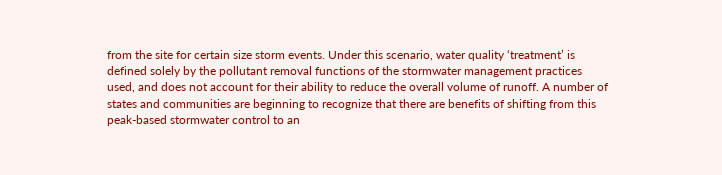from the site for certain size storm events. Under this scenario, water quality ‘treatment’ is defined solely by the pollutant removal functions of the stormwater management practices used, and does not account for their ability to reduce the overall volume of runoff. A number of states and communities are beginning to recognize that there are benefits of shifting from this peak-based stormwater control to an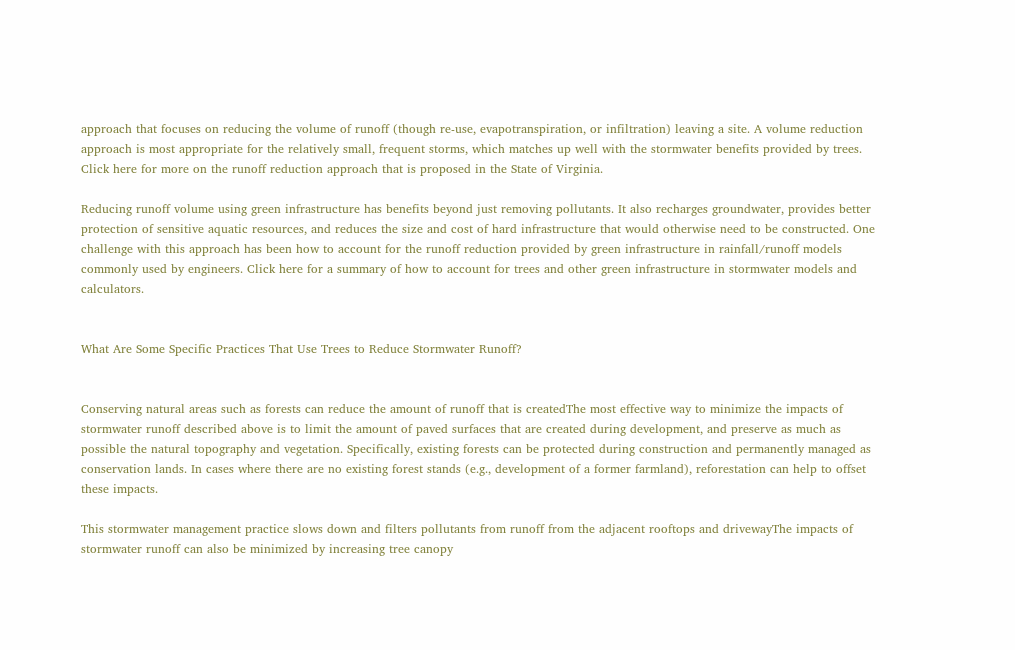approach that focuses on reducing the volume of runoff (though re-use, evapotranspiration, or infiltration) leaving a site. A volume reduction approach is most appropriate for the relatively small, frequent storms, which matches up well with the stormwater benefits provided by trees. Click here for more on the runoff reduction approach that is proposed in the State of Virginia.

Reducing runoff volume using green infrastructure has benefits beyond just removing pollutants. It also recharges groundwater, provides better protection of sensitive aquatic resources, and reduces the size and cost of hard infrastructure that would otherwise need to be constructed. One challenge with this approach has been how to account for the runoff reduction provided by green infrastructure in rainfall/runoff models commonly used by engineers. Click here for a summary of how to account for trees and other green infrastructure in stormwater models and calculators.


What Are Some Specific Practices That Use Trees to Reduce Stormwater Runoff?


Conserving natural areas such as forests can reduce the amount of runoff that is createdThe most effective way to minimize the impacts of stormwater runoff described above is to limit the amount of paved surfaces that are created during development, and preserve as much as possible the natural topography and vegetation. Specifically, existing forests can be protected during construction and permanently managed as conservation lands. In cases where there are no existing forest stands (e.g., development of a former farmland), reforestation can help to offset these impacts.

This stormwater management practice slows down and filters pollutants from runoff from the adjacent rooftops and drivewayThe impacts of stormwater runoff can also be minimized by increasing tree canopy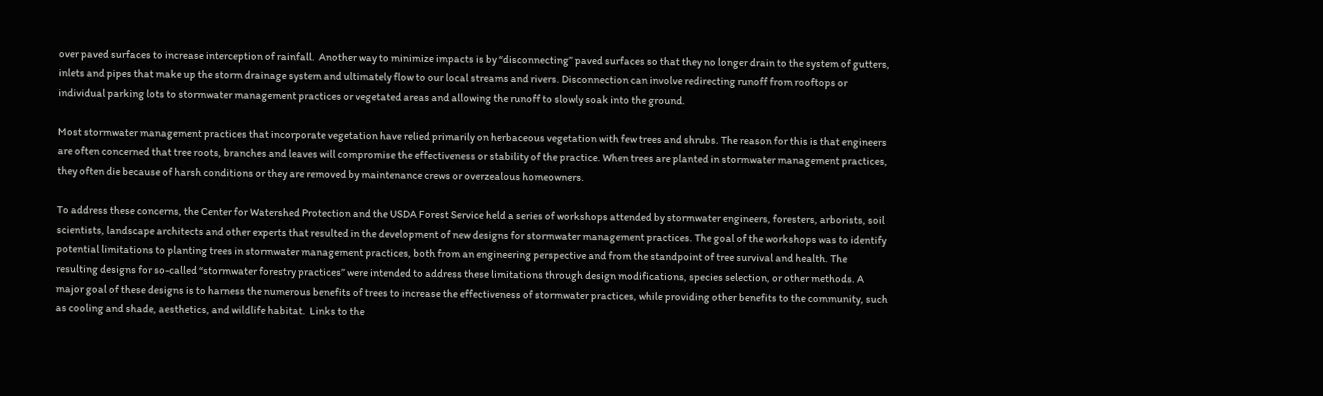over paved surfaces to increase interception of rainfall.  Another way to minimize impacts is by “disconnecting” paved surfaces so that they no longer drain to the system of gutters, inlets and pipes that make up the storm drainage system and ultimately flow to our local streams and rivers. Disconnection can involve redirecting runoff from rooftops or individual parking lots to stormwater management practices or vegetated areas and allowing the runoff to slowly soak into the ground.

Most stormwater management practices that incorporate vegetation have relied primarily on herbaceous vegetation with few trees and shrubs. The reason for this is that engineers are often concerned that tree roots, branches and leaves will compromise the effectiveness or stability of the practice. When trees are planted in stormwater management practices, they often die because of harsh conditions or they are removed by maintenance crews or overzealous homeowners.

To address these concerns, the Center for Watershed Protection and the USDA Forest Service held a series of workshops attended by stormwater engineers, foresters, arborists, soil scientists, landscape architects and other experts that resulted in the development of new designs for stormwater management practices. The goal of the workshops was to identify potential limitations to planting trees in stormwater management practices, both from an engineering perspective and from the standpoint of tree survival and health. The resulting designs for so-called “stormwater forestry practices” were intended to address these limitations through design modifications, species selection, or other methods. A major goal of these designs is to harness the numerous benefits of trees to increase the effectiveness of stormwater practices, while providing other benefits to the community, such as cooling and shade, aesthetics, and wildlife habitat.  Links to the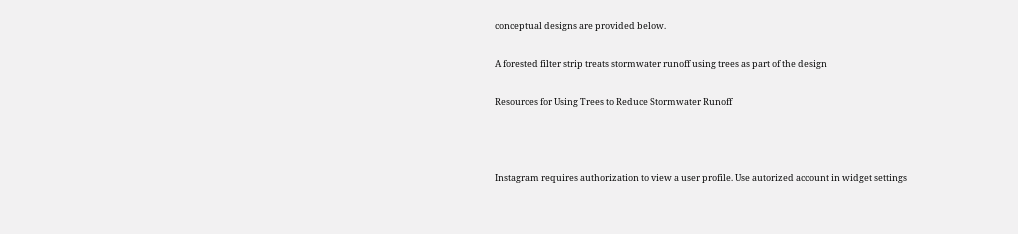conceptual designs are provided below.

A forested filter strip treats stormwater runoff using trees as part of the design

Resources for Using Trees to Reduce Stormwater Runoff



Instagram requires authorization to view a user profile. Use autorized account in widget settings